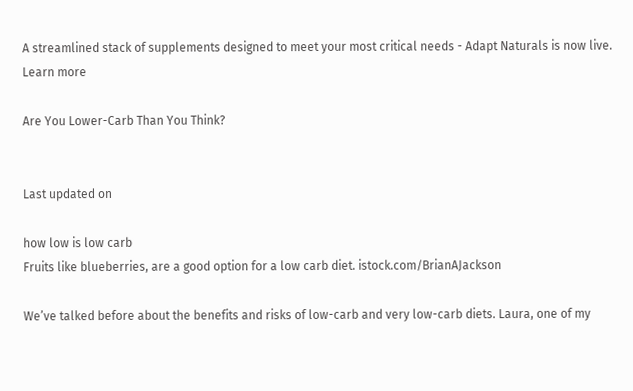A streamlined stack of supplements designed to meet your most critical needs - Adapt Naturals is now live. Learn more

Are You Lower-Carb Than You Think?


Last updated on

how low is low carb
Fruits like blueberries, are a good option for a low carb diet. istock.com/BrianAJackson

We’ve talked before about the benefits and risks of low-carb and very low-carb diets. Laura, one of my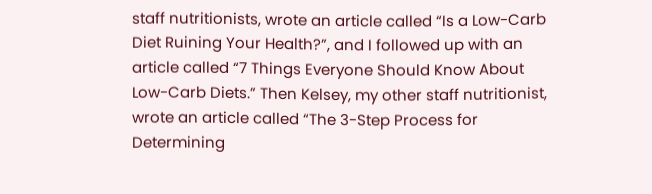staff nutritionists, wrote an article called “Is a Low-Carb Diet Ruining Your Health?”, and I followed up with an article called “7 Things Everyone Should Know About Low-Carb Diets.” Then Kelsey, my other staff nutritionist, wrote an article called “The 3-Step Process for Determining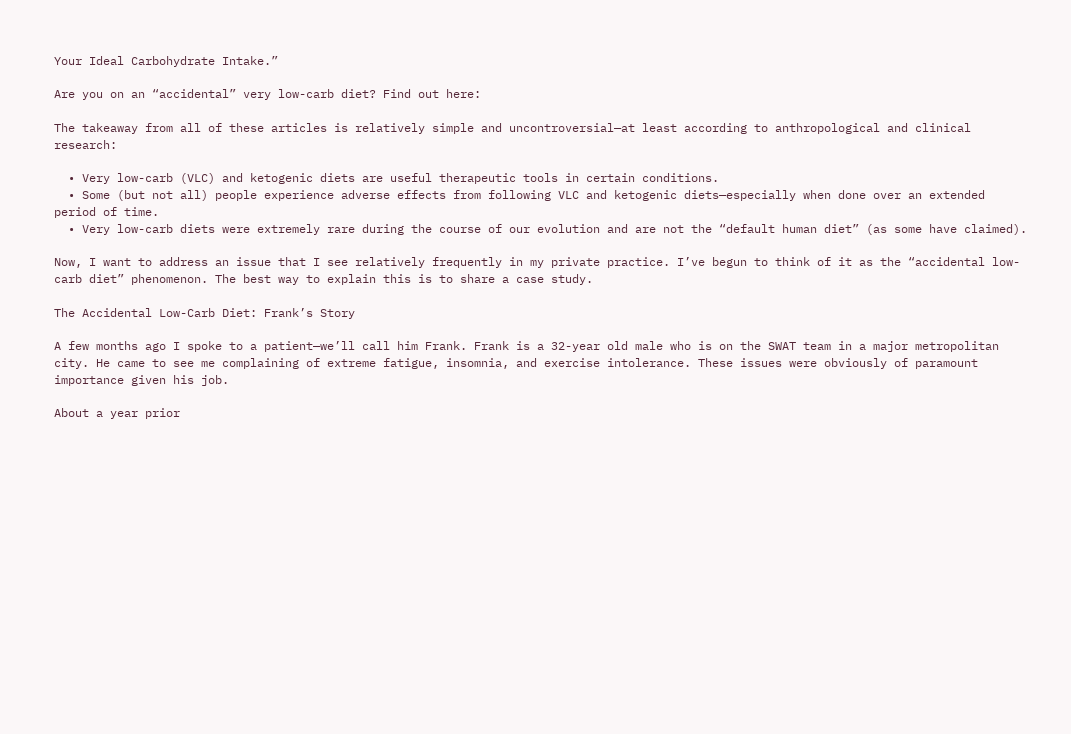Your Ideal Carbohydrate Intake.”

Are you on an “accidental” very low-carb diet? Find out here:

The takeaway from all of these articles is relatively simple and uncontroversial—at least according to anthropological and clinical research:

  • Very low-carb (VLC) and ketogenic diets are useful therapeutic tools in certain conditions.
  • Some (but not all) people experience adverse effects from following VLC and ketogenic diets—especially when done over an extended period of time.
  • Very low-carb diets were extremely rare during the course of our evolution and are not the “default human diet” (as some have claimed).

Now, I want to address an issue that I see relatively frequently in my private practice. I’ve begun to think of it as the “accidental low-carb diet” phenomenon. The best way to explain this is to share a case study.

The Accidental Low-Carb Diet: Frank’s Story

A few months ago I spoke to a patient—we’ll call him Frank. Frank is a 32-year old male who is on the SWAT team in a major metropolitan city. He came to see me complaining of extreme fatigue, insomnia, and exercise intolerance. These issues were obviously of paramount importance given his job.

About a year prior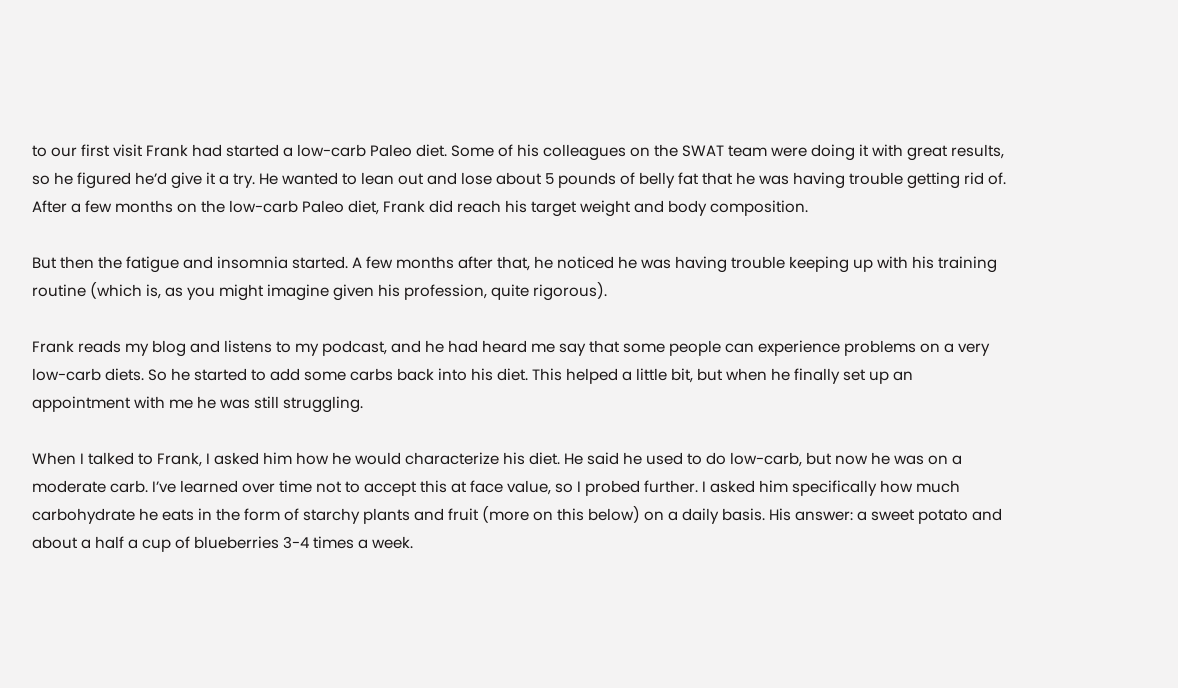to our first visit Frank had started a low-carb Paleo diet. Some of his colleagues on the SWAT team were doing it with great results, so he figured he’d give it a try. He wanted to lean out and lose about 5 pounds of belly fat that he was having trouble getting rid of. After a few months on the low-carb Paleo diet, Frank did reach his target weight and body composition.

But then the fatigue and insomnia started. A few months after that, he noticed he was having trouble keeping up with his training routine (which is, as you might imagine given his profession, quite rigorous).

Frank reads my blog and listens to my podcast, and he had heard me say that some people can experience problems on a very low-carb diets. So he started to add some carbs back into his diet. This helped a little bit, but when he finally set up an appointment with me he was still struggling.

When I talked to Frank, I asked him how he would characterize his diet. He said he used to do low-carb, but now he was on a moderate carb. I’ve learned over time not to accept this at face value, so I probed further. I asked him specifically how much carbohydrate he eats in the form of starchy plants and fruit (more on this below) on a daily basis. His answer: a sweet potato and about a half a cup of blueberries 3-4 times a week.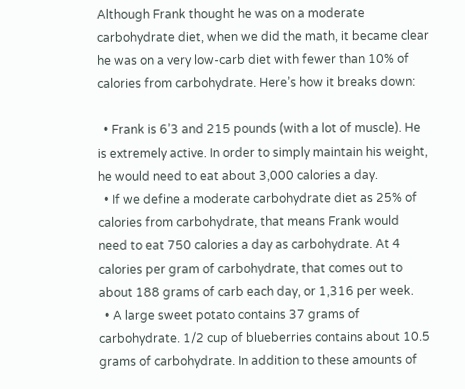Although Frank thought he was on a moderate carbohydrate diet, when we did the math, it became clear he was on a very low-carb diet with fewer than 10% of calories from carbohydrate. Here’s how it breaks down:

  • Frank is 6’3 and 215 pounds (with a lot of muscle). He is extremely active. In order to simply maintain his weight, he would need to eat about 3,000 calories a day.
  • If we define a moderate carbohydrate diet as 25% of calories from carbohydrate, that means Frank would need to eat 750 calories a day as carbohydrate. At 4 calories per gram of carbohydrate, that comes out to about 188 grams of carb each day, or 1,316 per week.
  • A large sweet potato contains 37 grams of carbohydrate. 1/2 cup of blueberries contains about 10.5 grams of carbohydrate. In addition to these amounts of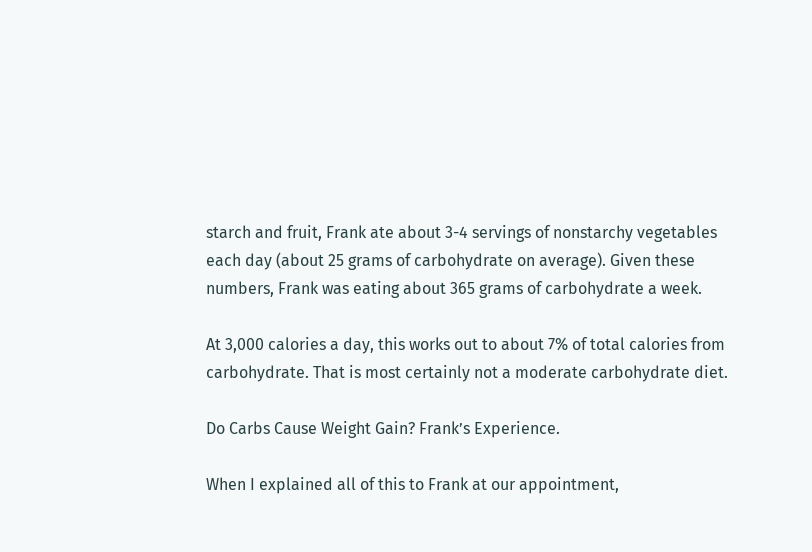starch and fruit, Frank ate about 3-4 servings of nonstarchy vegetables each day (about 25 grams of carbohydrate on average). Given these numbers, Frank was eating about 365 grams of carbohydrate a week.

At 3,000 calories a day, this works out to about 7% of total calories from carbohydrate. That is most certainly not a moderate carbohydrate diet.

Do Carbs Cause Weight Gain? Frank’s Experience.

When I explained all of this to Frank at our appointment,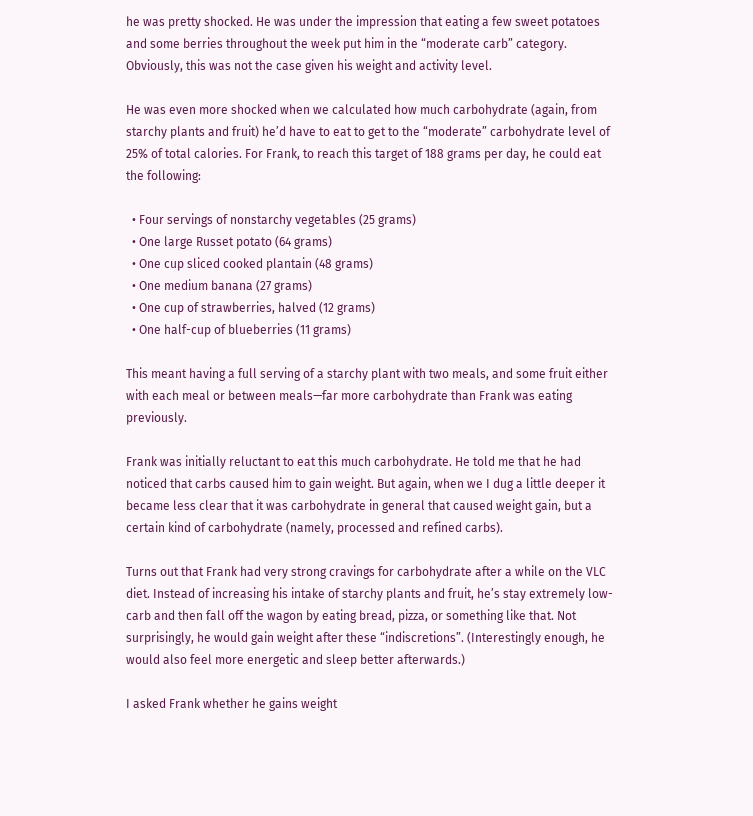he was pretty shocked. He was under the impression that eating a few sweet potatoes and some berries throughout the week put him in the “moderate carb” category. Obviously, this was not the case given his weight and activity level.

He was even more shocked when we calculated how much carbohydrate (again, from starchy plants and fruit) he’d have to eat to get to the “moderate” carbohydrate level of 25% of total calories. For Frank, to reach this target of 188 grams per day, he could eat the following:

  • Four servings of nonstarchy vegetables (25 grams)
  • One large Russet potato (64 grams)
  • One cup sliced cooked plantain (48 grams)
  • One medium banana (27 grams)
  • One cup of strawberries, halved (12 grams)
  • One half-cup of blueberries (11 grams)

This meant having a full serving of a starchy plant with two meals, and some fruit either with each meal or between meals—far more carbohydrate than Frank was eating previously.

Frank was initially reluctant to eat this much carbohydrate. He told me that he had noticed that carbs caused him to gain weight. But again, when we I dug a little deeper it became less clear that it was carbohydrate in general that caused weight gain, but a certain kind of carbohydrate (namely, processed and refined carbs).

Turns out that Frank had very strong cravings for carbohydrate after a while on the VLC diet. Instead of increasing his intake of starchy plants and fruit, he’s stay extremely low-carb and then fall off the wagon by eating bread, pizza, or something like that. Not surprisingly, he would gain weight after these “indiscretions”. (Interestingly enough, he would also feel more energetic and sleep better afterwards.)

I asked Frank whether he gains weight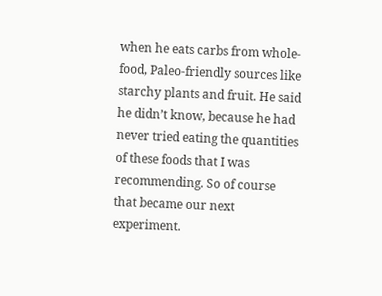when he eats carbs from whole-food, Paleo-friendly sources like starchy plants and fruit. He said he didn’t know, because he had never tried eating the quantities of these foods that I was recommending. So of course that became our next experiment.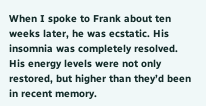When I spoke to Frank about ten weeks later, he was ecstatic. His insomnia was completely resolved. His energy levels were not only restored, but higher than they’d been in recent memory.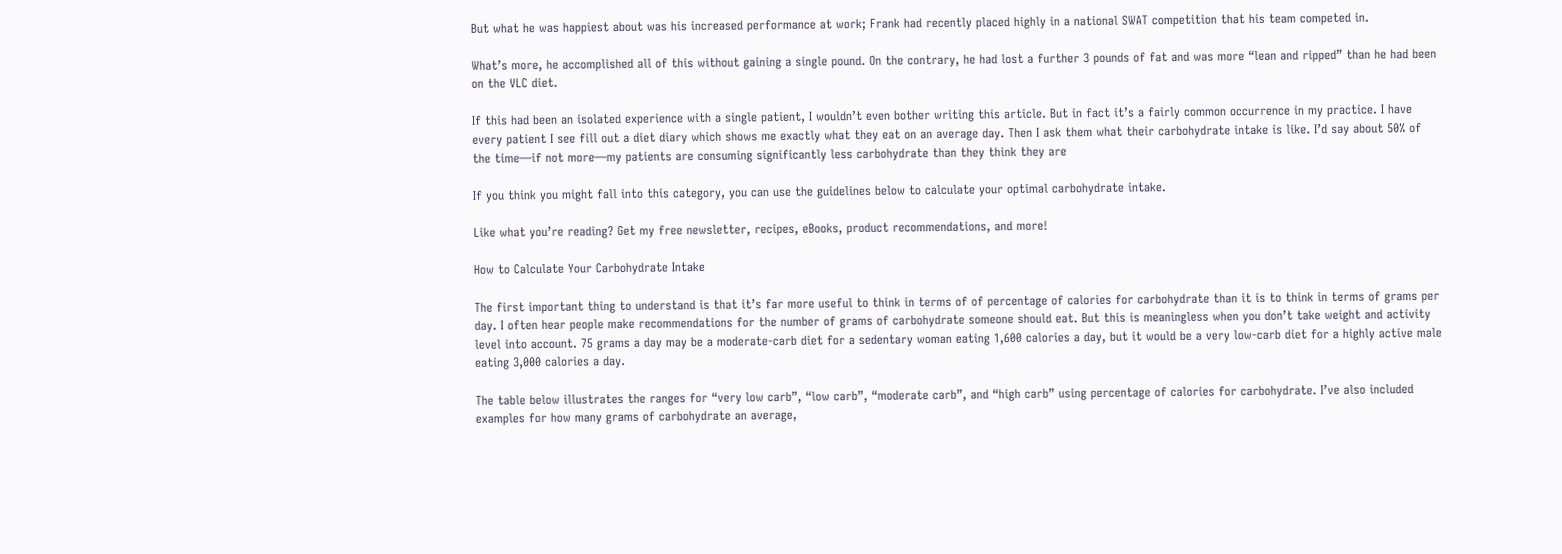But what he was happiest about was his increased performance at work; Frank had recently placed highly in a national SWAT competition that his team competed in.

What’s more, he accomplished all of this without gaining a single pound. On the contrary, he had lost a further 3 pounds of fat and was more “lean and ripped” than he had been on the VLC diet.

If this had been an isolated experience with a single patient, I wouldn’t even bother writing this article. But in fact it’s a fairly common occurrence in my practice. I have every patient I see fill out a diet diary which shows me exactly what they eat on an average day. Then I ask them what their carbohydrate intake is like. I’d say about 50% of the time—if not more—my patients are consuming significantly less carbohydrate than they think they are

If you think you might fall into this category, you can use the guidelines below to calculate your optimal carbohydrate intake.

Like what you’re reading? Get my free newsletter, recipes, eBooks, product recommendations, and more!

How to Calculate Your Carbohydrate Intake

The first important thing to understand is that it’s far more useful to think in terms of of percentage of calories for carbohydrate than it is to think in terms of grams per day. I often hear people make recommendations for the number of grams of carbohydrate someone should eat. But this is meaningless when you don’t take weight and activity level into account. 75 grams a day may be a moderate-carb diet for a sedentary woman eating 1,600 calories a day, but it would be a very low-carb diet for a highly active male eating 3,000 calories a day.

The table below illustrates the ranges for “very low carb”, “low carb”, “moderate carb”, and “high carb” using percentage of calories for carbohydrate. I’ve also included examples for how many grams of carbohydrate an average,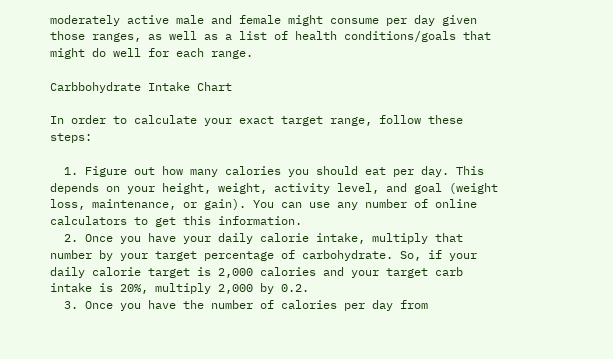moderately active male and female might consume per day given those ranges, as well as a list of health conditions/goals that might do well for each range.

Carbbohydrate Intake Chart

In order to calculate your exact target range, follow these steps:

  1. Figure out how many calories you should eat per day. This depends on your height, weight, activity level, and goal (weight loss, maintenance, or gain). You can use any number of online calculators to get this information.
  2. Once you have your daily calorie intake, multiply that number by your target percentage of carbohydrate. So, if your daily calorie target is 2,000 calories and your target carb intake is 20%, multiply 2,000 by 0.2.
  3. Once you have the number of calories per day from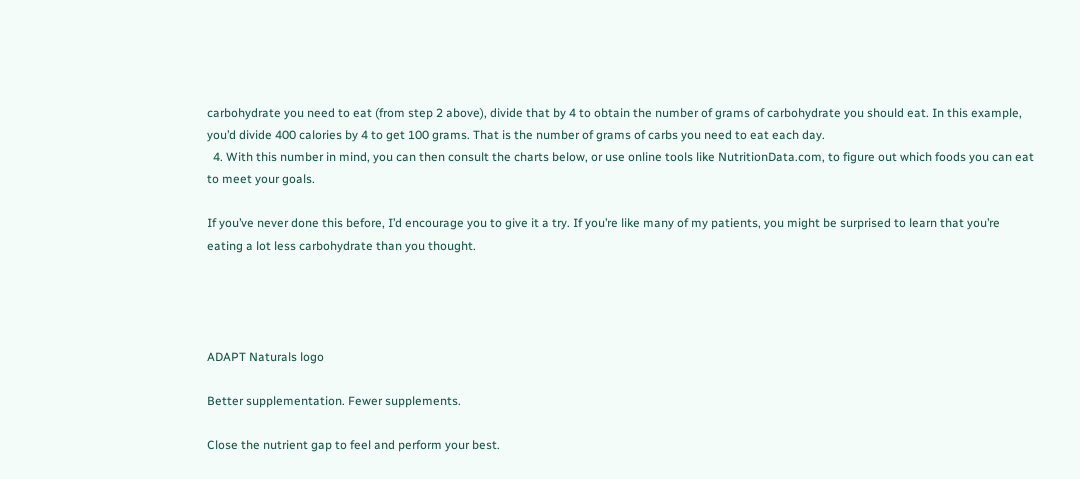carbohydrate you need to eat (from step 2 above), divide that by 4 to obtain the number of grams of carbohydrate you should eat. In this example, you’d divide 400 calories by 4 to get 100 grams. That is the number of grams of carbs you need to eat each day.
  4. With this number in mind, you can then consult the charts below, or use online tools like NutritionData.com, to figure out which foods you can eat to meet your goals.

If you’ve never done this before, I’d encourage you to give it a try. If you’re like many of my patients, you might be surprised to learn that you’re eating a lot less carbohydrate than you thought.




ADAPT Naturals logo

Better supplementation. Fewer supplements.

Close the nutrient gap to feel and perform your best.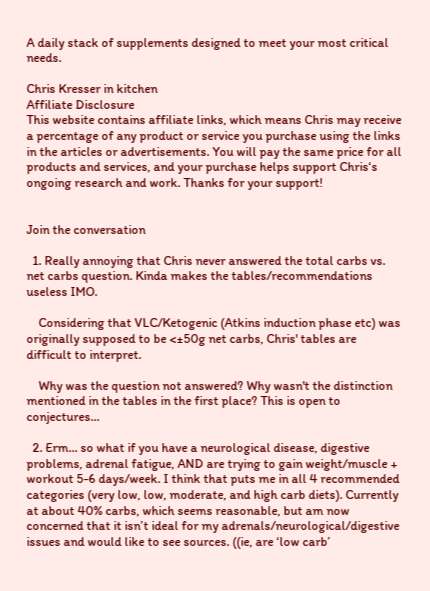A daily stack of supplements designed to meet your most critical needs.

Chris Kresser in kitchen
Affiliate Disclosure
This website contains affiliate links, which means Chris may receive a percentage of any product or service you purchase using the links in the articles or advertisements. You will pay the same price for all products and services, and your purchase helps support Chris‘s ongoing research and work. Thanks for your support!


Join the conversation

  1. Really annoying that Chris never answered the total carbs vs. net carbs question. Kinda makes the tables/recommendations useless IMO.

    Considering that VLC/Ketogenic (Atkins induction phase etc) was originally supposed to be <±50g net carbs, Chris' tables are difficult to interpret.

    Why was the question not answered? Why wasn't the distinction mentioned in the tables in the first place? This is open to conjectures…

  2. Erm… so what if you have a neurological disease, digestive problems, adrenal fatigue, AND are trying to gain weight/muscle + workout 5-6 days/week. I think that puts me in all 4 recommended categories (very low, low, moderate, and high carb diets). Currently at about 40% carbs, which seems reasonable, but am now concerned that it isn’t ideal for my adrenals/neurological/digestive issues and would like to see sources. ((ie, are ‘low carb’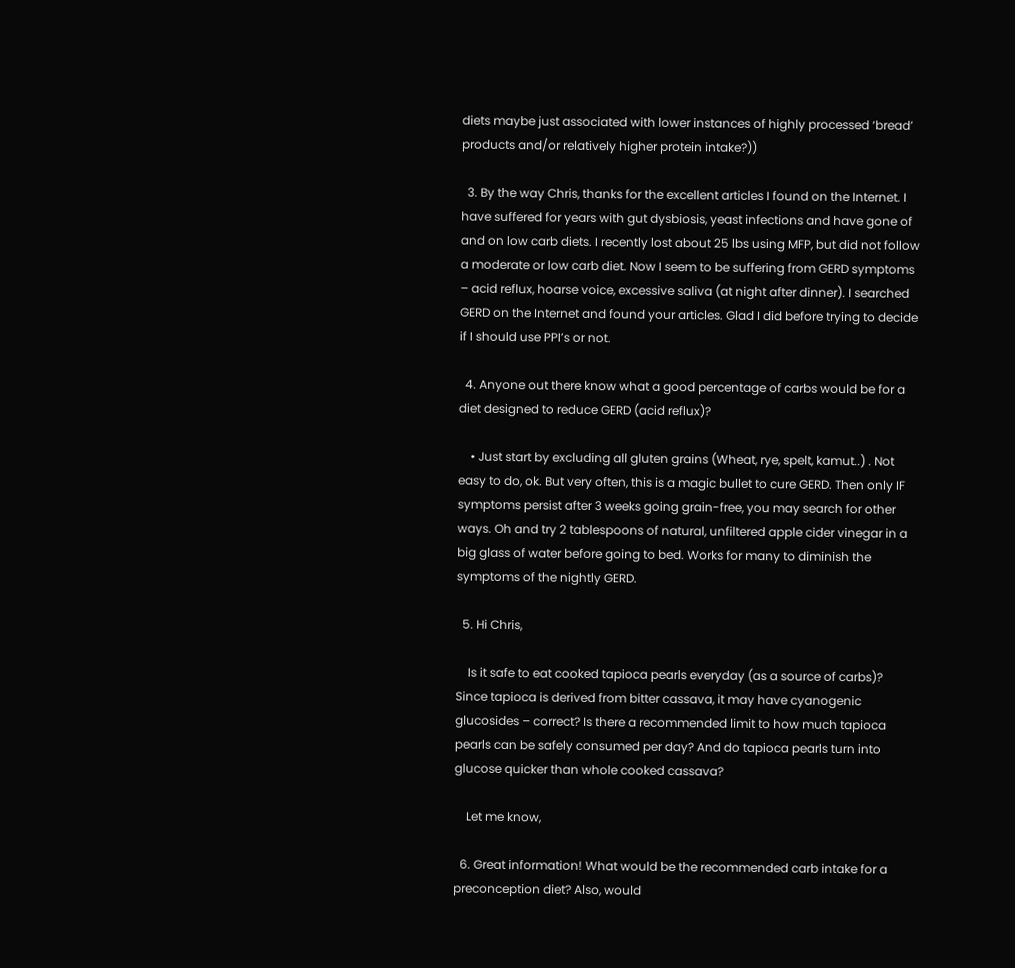diets maybe just associated with lower instances of highly processed ‘bread’ products and/or relatively higher protein intake?))

  3. By the way Chris, thanks for the excellent articles I found on the Internet. I have suffered for years with gut dysbiosis, yeast infections and have gone of and on low carb diets. I recently lost about 25 lbs using MFP, but did not follow a moderate or low carb diet. Now I seem to be suffering from GERD symptoms – acid reflux, hoarse voice, excessive saliva (at night after dinner). I searched GERD on the Internet and found your articles. Glad I did before trying to decide if I should use PPI’s or not.

  4. Anyone out there know what a good percentage of carbs would be for a diet designed to reduce GERD (acid reflux)?

    • Just start by excluding all gluten grains (Wheat, rye, spelt, kamut..) . Not easy to do, ok. But very often, this is a magic bullet to cure GERD. Then only IF symptoms persist after 3 weeks going grain-free, you may search for other ways. Oh and try 2 tablespoons of natural, unfiltered apple cider vinegar in a big glass of water before going to bed. Works for many to diminish the symptoms of the nightly GERD.

  5. Hi Chris,

    Is it safe to eat cooked tapioca pearls everyday (as a source of carbs)? Since tapioca is derived from bitter cassava, it may have cyanogenic glucosides – correct? Is there a recommended limit to how much tapioca pearls can be safely consumed per day? And do tapioca pearls turn into glucose quicker than whole cooked cassava?

    Let me know,

  6. Great information! What would be the recommended carb intake for a preconception diet? Also, would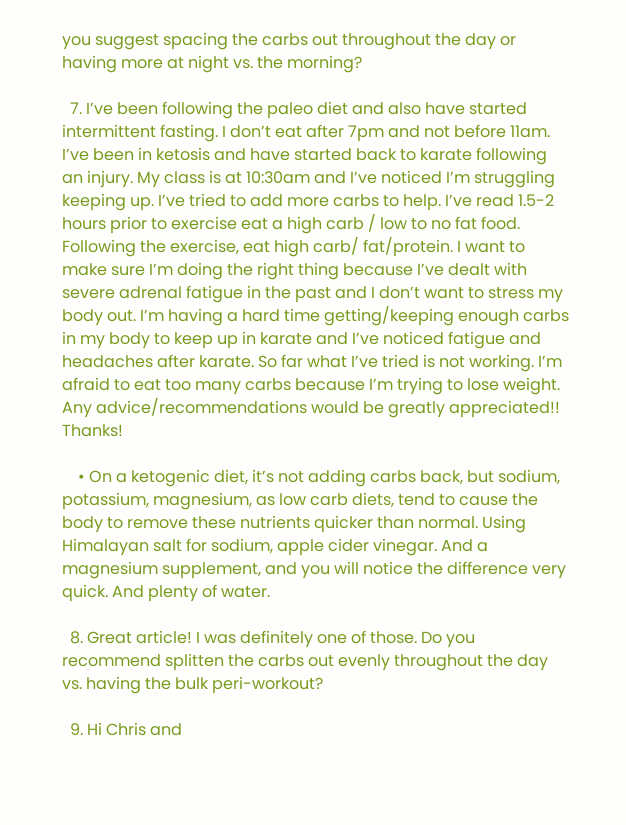you suggest spacing the carbs out throughout the day or having more at night vs. the morning?

  7. I’ve been following the paleo diet and also have started intermittent fasting. I don’t eat after 7pm and not before 11am. I’ve been in ketosis and have started back to karate following an injury. My class is at 10:30am and I’ve noticed I’m struggling keeping up. I’ve tried to add more carbs to help. I’ve read 1.5-2 hours prior to exercise eat a high carb / low to no fat food. Following the exercise, eat high carb/ fat/protein. I want to make sure I’m doing the right thing because I’ve dealt with severe adrenal fatigue in the past and I don’t want to stress my body out. I’m having a hard time getting/keeping enough carbs in my body to keep up in karate and I’ve noticed fatigue and headaches after karate. So far what I’ve tried is not working. I’m afraid to eat too many carbs because I’m trying to lose weight. Any advice/recommendations would be greatly appreciated!! Thanks!

    • On a ketogenic diet, it’s not adding carbs back, but sodium, potassium, magnesium, as low carb diets, tend to cause the body to remove these nutrients quicker than normal. Using Himalayan salt for sodium, apple cider vinegar. And a magnesium supplement, and you will notice the difference very quick. And plenty of water.

  8. Great article! I was definitely one of those. Do you recommend splitten the carbs out evenly throughout the day vs. having the bulk peri-workout?

  9. Hi Chris and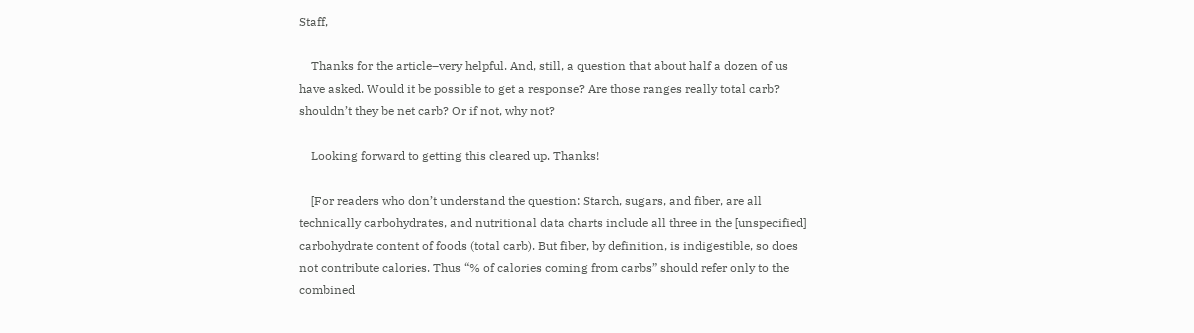Staff,

    Thanks for the article–very helpful. And, still, a question that about half a dozen of us have asked. Would it be possible to get a response? Are those ranges really total carb? shouldn’t they be net carb? Or if not, why not?

    Looking forward to getting this cleared up. Thanks!

    [For readers who don’t understand the question: Starch, sugars, and fiber, are all technically carbohydrates, and nutritional data charts include all three in the [unspecified] carbohydrate content of foods (total carb). But fiber, by definition, is indigestible, so does not contribute calories. Thus “% of calories coming from carbs” should refer only to the combined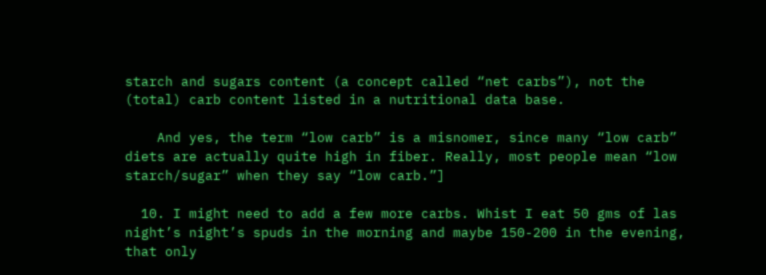starch and sugars content (a concept called “net carbs”), not the (total) carb content listed in a nutritional data base.

    And yes, the term “low carb” is a misnomer, since many “low carb” diets are actually quite high in fiber. Really, most people mean “low starch/sugar” when they say “low carb.”]

  10. I might need to add a few more carbs. Whist I eat 50 gms of las night’s night’s spuds in the morning and maybe 150-200 in the evening, that only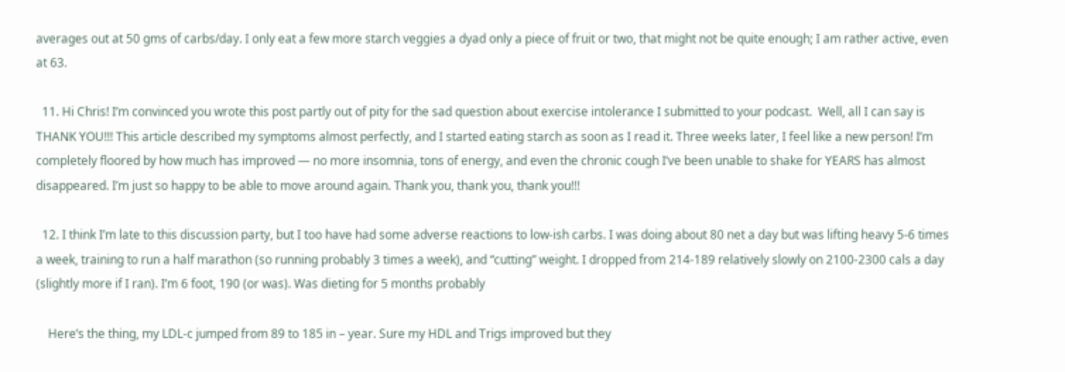averages out at 50 gms of carbs/day. I only eat a few more starch veggies a dyad only a piece of fruit or two, that might not be quite enough; I am rather active, even at 63.

  11. Hi Chris! I’m convinced you wrote this post partly out of pity for the sad question about exercise intolerance I submitted to your podcast.  Well, all I can say is THANK YOU!!! This article described my symptoms almost perfectly, and I started eating starch as soon as I read it. Three weeks later, I feel like a new person! I’m completely floored by how much has improved — no more insomnia, tons of energy, and even the chronic cough I’ve been unable to shake for YEARS has almost disappeared. I’m just so happy to be able to move around again. Thank you, thank you, thank you!!!

  12. I think I’m late to this discussion party, but I too have had some adverse reactions to low-ish carbs. I was doing about 80 net a day but was lifting heavy 5-6 times a week, training to run a half marathon (so running probably 3 times a week), and “cutting” weight. I dropped from 214-189 relatively slowly on 2100-2300 cals a day (slightly more if I ran). I’m 6 foot, 190 (or was). Was dieting for 5 months probably

    Here’s the thing, my LDL-c jumped from 89 to 185 in – year. Sure my HDL and Trigs improved but they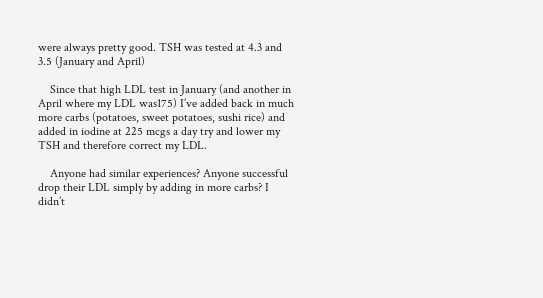were always pretty good. TSH was tested at 4.3 and 3.5 (January and April)

    Since that high LDL test in January (and another in April where my LDL was175) I’ve added back in much more carbs (potatoes, sweet potatoes, sushi rice) and added in iodine at 225 mcgs a day try and lower my TSH and therefore correct my LDL.

    Anyone had similar experiences? Anyone successful drop their LDL simply by adding in more carbs? I didn’t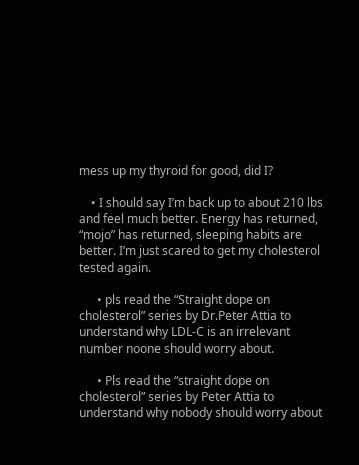mess up my thyroid for good, did I?

    • I should say I’m back up to about 210 lbs and feel much better. Energy has returned, “mojo” has returned, sleeping habits are better. I’m just scared to get my cholesterol tested again.

      • pls read the “Straight dope on cholesterol” series by Dr.Peter Attia to understand why LDL-C is an irrelevant number noone should worry about.

      • Pls read the “straight dope on cholesterol” series by Peter Attia to understand why nobody should worry about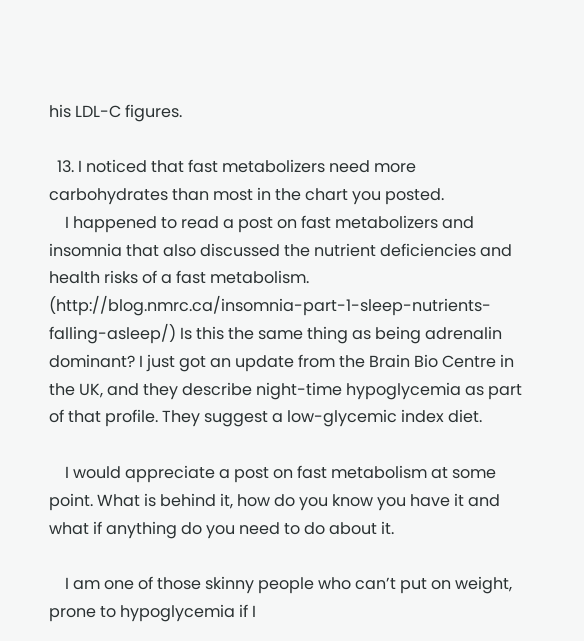his LDL-C figures.

  13. I noticed that fast metabolizers need more carbohydrates than most in the chart you posted.
    I happened to read a post on fast metabolizers and insomnia that also discussed the nutrient deficiencies and health risks of a fast metabolism. (http://blog.nmrc.ca/insomnia-part-1-sleep-nutrients-falling-asleep/) Is this the same thing as being adrenalin dominant? I just got an update from the Brain Bio Centre in the UK, and they describe night-time hypoglycemia as part of that profile. They suggest a low-glycemic index diet.

    I would appreciate a post on fast metabolism at some point. What is behind it, how do you know you have it and what if anything do you need to do about it.

    I am one of those skinny people who can’t put on weight, prone to hypoglycemia if I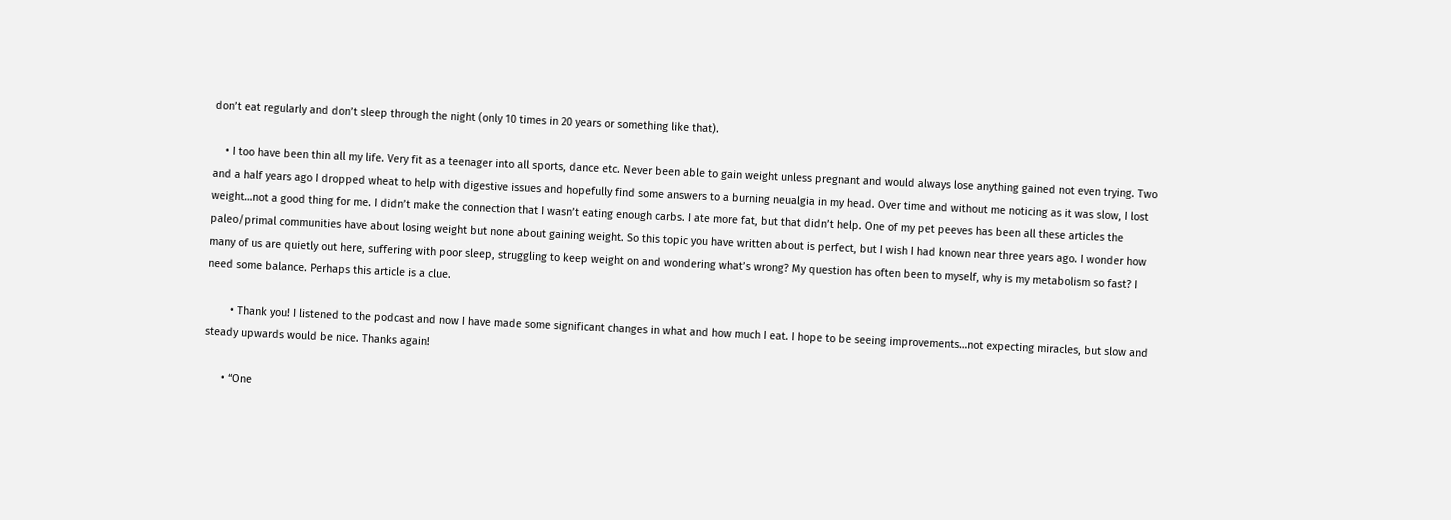don’t eat regularly and don’t sleep through the night (only 10 times in 20 years or something like that).

    • I too have been thin all my life. Very fit as a teenager into all sports, dance etc. Never been able to gain weight unless pregnant and would always lose anything gained not even trying. Two and a half years ago I dropped wheat to help with digestive issues and hopefully find some answers to a burning neualgia in my head. Over time and without me noticing as it was slow, I lost weight…not a good thing for me. I didn’t make the connection that I wasn’t eating enough carbs. I ate more fat, but that didn’t help. One of my pet peeves has been all these articles the paleo/primal communities have about losing weight but none about gaining weight. So this topic you have written about is perfect, but I wish I had known near three years ago. I wonder how many of us are quietly out here, suffering with poor sleep, struggling to keep weight on and wondering what’s wrong? My question has often been to myself, why is my metabolism so fast? I need some balance. Perhaps this article is a clue.

        • Thank you! I listened to the podcast and now I have made some significant changes in what and how much I eat. I hope to be seeing improvements…not expecting miracles, but slow and steady upwards would be nice. Thanks again!

      • “One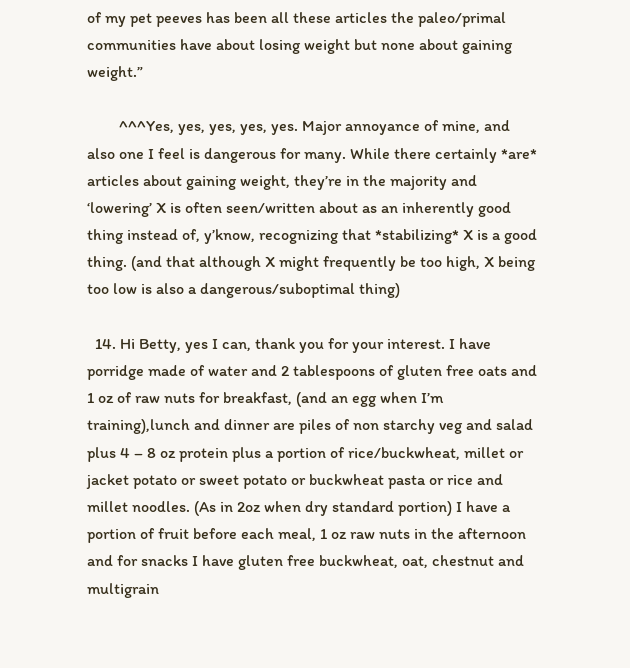of my pet peeves has been all these articles the paleo/primal communities have about losing weight but none about gaining weight.”

        ^^^Yes, yes, yes, yes, yes. Major annoyance of mine, and also one I feel is dangerous for many. While there certainly *are* articles about gaining weight, they’re in the majority and ‘lowering’ X is often seen/written about as an inherently good thing instead of, y’know, recognizing that *stabilizing* X is a good thing. (and that although X might frequently be too high, X being too low is also a dangerous/suboptimal thing)

  14. Hi Betty, yes I can, thank you for your interest. I have porridge made of water and 2 tablespoons of gluten free oats and 1 oz of raw nuts for breakfast, (and an egg when I’m training),lunch and dinner are piles of non starchy veg and salad plus 4 – 8 oz protein plus a portion of rice/buckwheat, millet or jacket potato or sweet potato or buckwheat pasta or rice and millet noodles. (As in 2oz when dry standard portion) I have a portion of fruit before each meal, 1 oz raw nuts in the afternoon and for snacks I have gluten free buckwheat, oat, chestnut and multigrain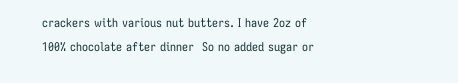crackers with various nut butters. I have 2oz of 100% chocolate after dinner  So no added sugar or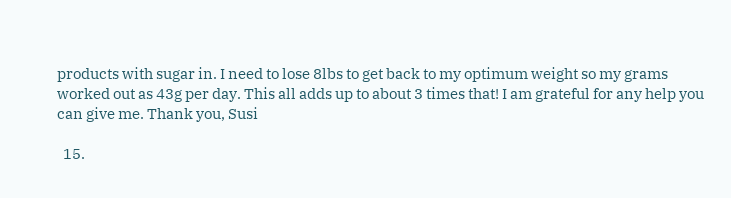products with sugar in. I need to lose 8lbs to get back to my optimum weight so my grams worked out as 43g per day. This all adds up to about 3 times that! I am grateful for any help you can give me. Thank you, Susi

  15.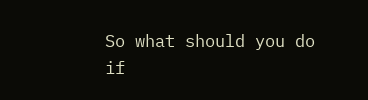So what should you do if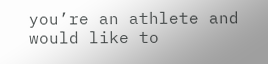you’re an athlete and would like to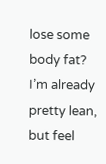lose some body fat? I’m already pretty lean, but feel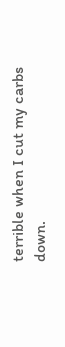terrible when I cut my carbs down.